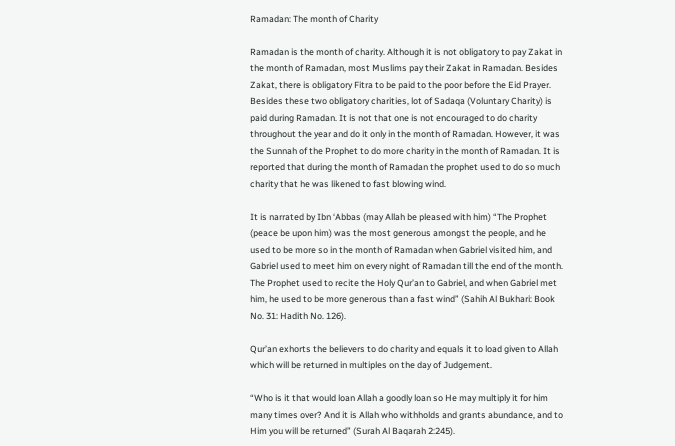Ramadan: The month of Charity

Ramadan is the month of charity. Although it is not obligatory to pay Zakat in the month of Ramadan, most Muslims pay their Zakat in Ramadan. Besides Zakat, there is obligatory Fitra to be paid to the poor before the Eid Prayer. Besides these two obligatory charities, lot of Sadaqa (Voluntary Charity) is paid during Ramadan. It is not that one is not encouraged to do charity throughout the year and do it only in the month of Ramadan. However, it was the Sunnah of the Prophet to do more charity in the month of Ramadan. It is reported that during the month of Ramadan the prophet used to do so much charity that he was likened to fast blowing wind.

It is narrated by Ibn ‘Abbas (may Allah be pleased with him) “The Prophet (peace be upon him) was the most generous amongst the people, and he used to be more so in the month of Ramadan when Gabriel visited him, and Gabriel used to meet him on every night of Ramadan till the end of the month. The Prophet used to recite the Holy Qur’an to Gabriel, and when Gabriel met him, he used to be more generous than a fast wind” (Sahih Al Bukhari: Book No. 31: Hadith No. 126).

Qur’an exhorts the believers to do charity and equals it to load given to Allah which will be returned in multiples on the day of Judgement.

“Who is it that would loan Allah a goodly loan so He may multiply it for him many times over? And it is Allah who withholds and grants abundance, and to Him you will be returned” (Surah Al Baqarah 2:245).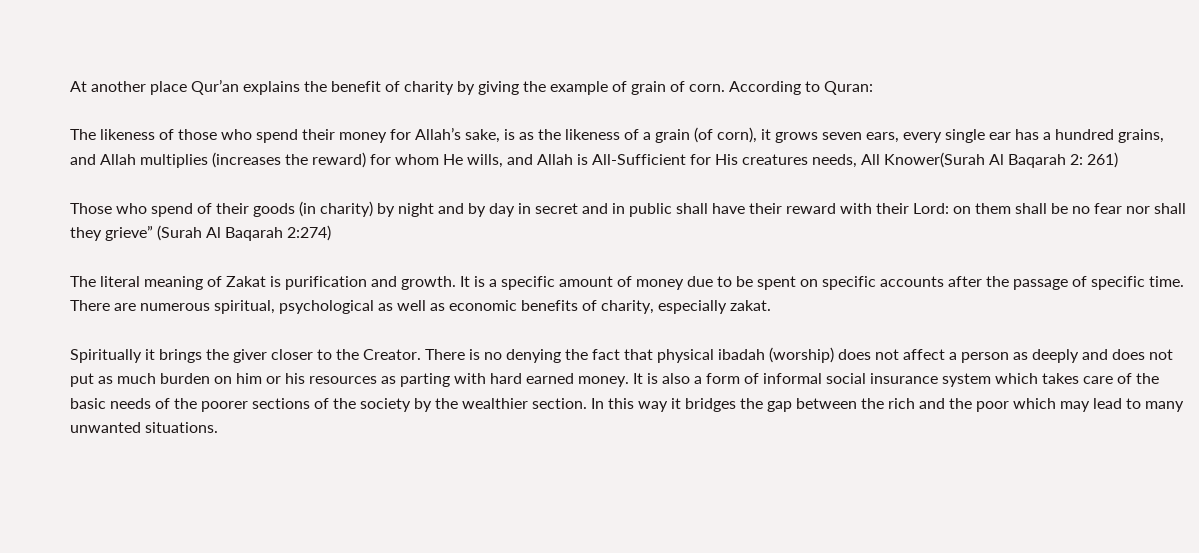At another place Qur’an explains the benefit of charity by giving the example of grain of corn. According to Quran:

The likeness of those who spend their money for Allah’s sake, is as the likeness of a grain (of corn), it grows seven ears, every single ear has a hundred grains, and Allah multiplies (increases the reward) for whom He wills, and Allah is All-Sufficient for His creatures needs, All Knower(Surah Al Baqarah 2: 261)

Those who spend of their goods (in charity) by night and by day in secret and in public shall have their reward with their Lord: on them shall be no fear nor shall they grieve” (Surah Al Baqarah 2:274)

The literal meaning of Zakat is purification and growth. It is a specific amount of money due to be spent on specific accounts after the passage of specific time. There are numerous spiritual, psychological as well as economic benefits of charity, especially zakat.

Spiritually it brings the giver closer to the Creator. There is no denying the fact that physical ibadah (worship) does not affect a person as deeply and does not put as much burden on him or his resources as parting with hard earned money. It is also a form of informal social insurance system which takes care of the basic needs of the poorer sections of the society by the wealthier section. In this way it bridges the gap between the rich and the poor which may lead to many unwanted situations.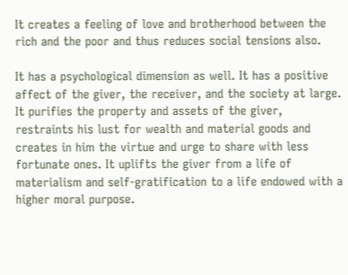It creates a feeling of love and brotherhood between the rich and the poor and thus reduces social tensions also.

It has a psychological dimension as well. It has a positive affect of the giver, the receiver, and the society at large. It purifies the property and assets of the giver, restraints his lust for wealth and material goods and creates in him the virtue and urge to share with less fortunate ones. It uplifts the giver from a life of materialism and self-gratification to a life endowed with a higher moral purpose.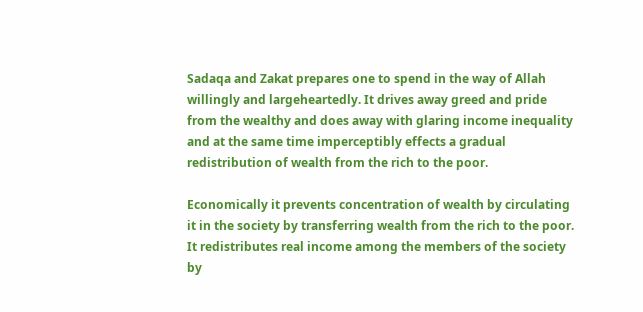Sadaqa and Zakat prepares one to spend in the way of Allah willingly and largeheartedly. It drives away greed and pride from the wealthy and does away with glaring income inequality and at the same time imperceptibly effects a gradual redistribution of wealth from the rich to the poor.

Economically it prevents concentration of wealth by circulating it in the society by transferring wealth from the rich to the poor. It redistributes real income among the members of the society by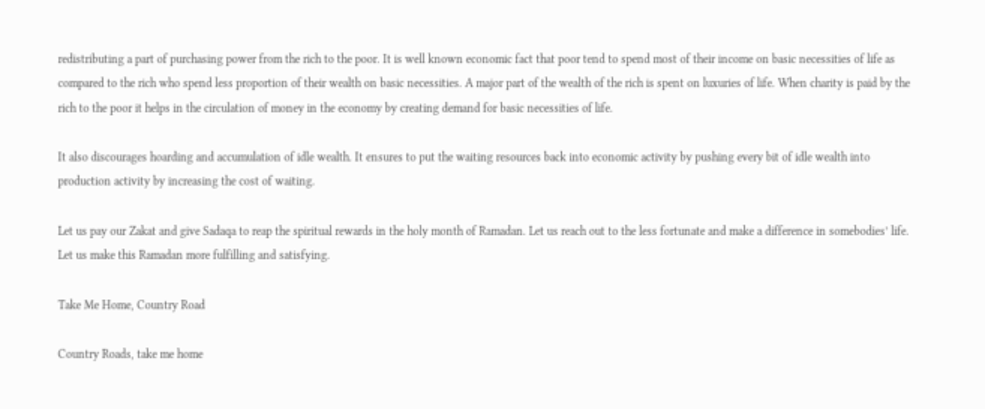redistributing a part of purchasing power from the rich to the poor. It is well known economic fact that poor tend to spend most of their income on basic necessities of life as compared to the rich who spend less proportion of their wealth on basic necessities. A major part of the wealth of the rich is spent on luxuries of life. When charity is paid by the rich to the poor it helps in the circulation of money in the economy by creating demand for basic necessities of life.

It also discourages hoarding and accumulation of idle wealth. It ensures to put the waiting resources back into economic activity by pushing every bit of idle wealth into production activity by increasing the cost of waiting.

Let us pay our Zakat and give Sadaqa to reap the spiritual rewards in the holy month of Ramadan. Let us reach out to the less fortunate and make a difference in somebodies’ life. Let us make this Ramadan more fulfilling and satisfying.

Take Me Home, Country Road

Country Roads, take me home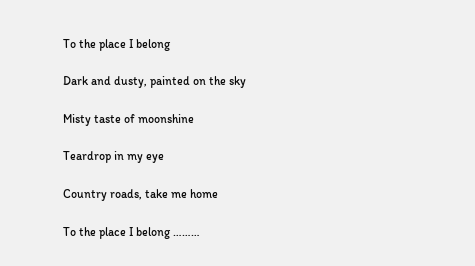To the place I belong

Dark and dusty, painted on the sky

Misty taste of moonshine

Teardrop in my eye

Country roads, take me home

To the place I belong ………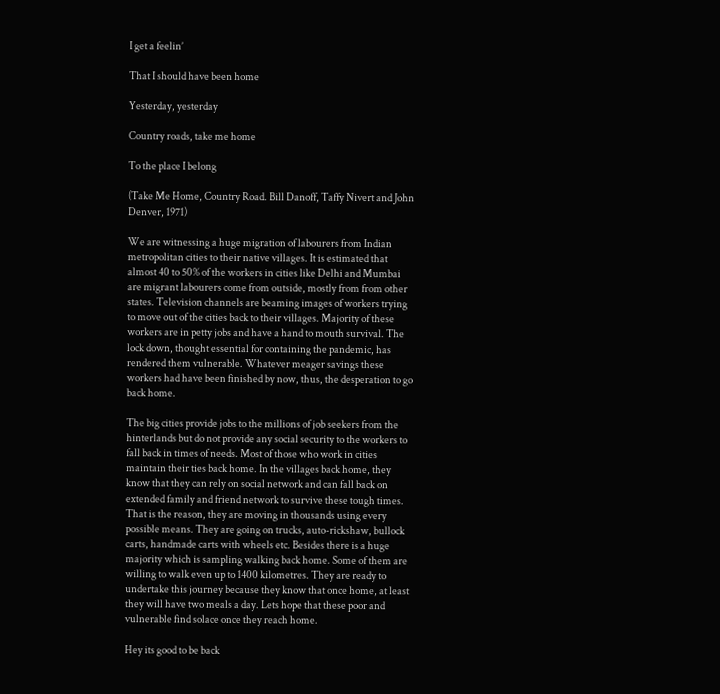I get a feelin’

That I should have been home

Yesterday, yesterday

Country roads, take me home

To the place I belong

(Take Me Home, Country Road. Bill Danoff, Taffy Nivert and John Denver, 1971)

We are witnessing a huge migration of labourers from Indian metropolitan cities to their native villages. It is estimated that almost 40 to 50% of the workers in cities like Delhi and Mumbai are migrant labourers come from outside, mostly from from other states. Television channels are beaming images of workers trying to move out of the cities back to their villages. Majority of these workers are in petty jobs and have a hand to mouth survival. The lock down, thought essential for containing the pandemic, has rendered them vulnerable. Whatever meager savings these workers had have been finished by now, thus, the desperation to go back home.

The big cities provide jobs to the millions of job seekers from the hinterlands but do not provide any social security to the workers to fall back in times of needs. Most of those who work in cities maintain their ties back home. In the villages back home, they know that they can rely on social network and can fall back on extended family and friend network to survive these tough times. That is the reason, they are moving in thousands using every possible means. They are going on trucks, auto-rickshaw, bullock carts, handmade carts with wheels etc. Besides there is a huge majority which is sampling walking back home. Some of them are willing to walk even up to 1400 kilometres. They are ready to undertake this journey because they know that once home, at least they will have two meals a day. Lets hope that these poor and vulnerable find solace once they reach home.

Hey its good to be back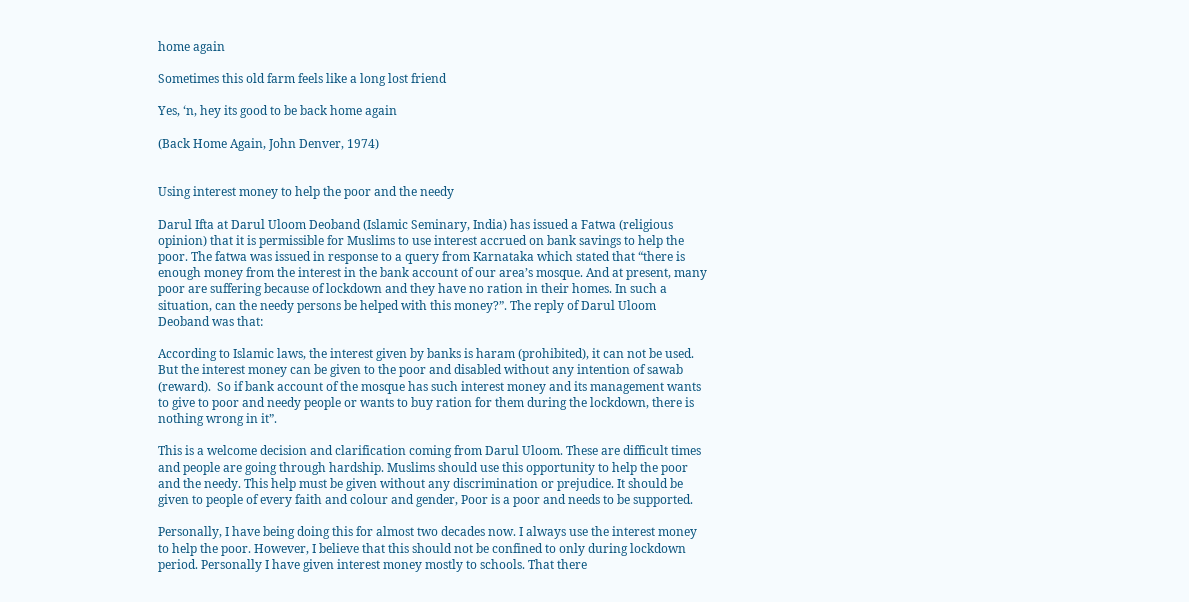home again

Sometimes this old farm feels like a long lost friend

Yes, ‘n, hey its good to be back home again

(Back Home Again, John Denver, 1974)


Using interest money to help the poor and the needy

Darul Ifta at Darul Uloom Deoband (Islamic Seminary, India) has issued a Fatwa (religious opinion) that it is permissible for Muslims to use interest accrued on bank savings to help the poor. The fatwa was issued in response to a query from Karnataka which stated that “there is enough money from the interest in the bank account of our area’s mosque. And at present, many poor are suffering because of lockdown and they have no ration in their homes. In such a situation, can the needy persons be helped with this money?”. The reply of Darul Uloom Deoband was that:

According to Islamic laws, the interest given by banks is haram (prohibited), it can not be used. But the interest money can be given to the poor and disabled without any intention of sawab (reward).  So if bank account of the mosque has such interest money and its management wants to give to poor and needy people or wants to buy ration for them during the lockdown, there is nothing wrong in it”.

This is a welcome decision and clarification coming from Darul Uloom. These are difficult times and people are going through hardship. Muslims should use this opportunity to help the poor and the needy. This help must be given without any discrimination or prejudice. It should be given to people of every faith and colour and gender, Poor is a poor and needs to be supported.

Personally, I have being doing this for almost two decades now. I always use the interest money to help the poor. However, I believe that this should not be confined to only during lockdown period. Personally I have given interest money mostly to schools. That there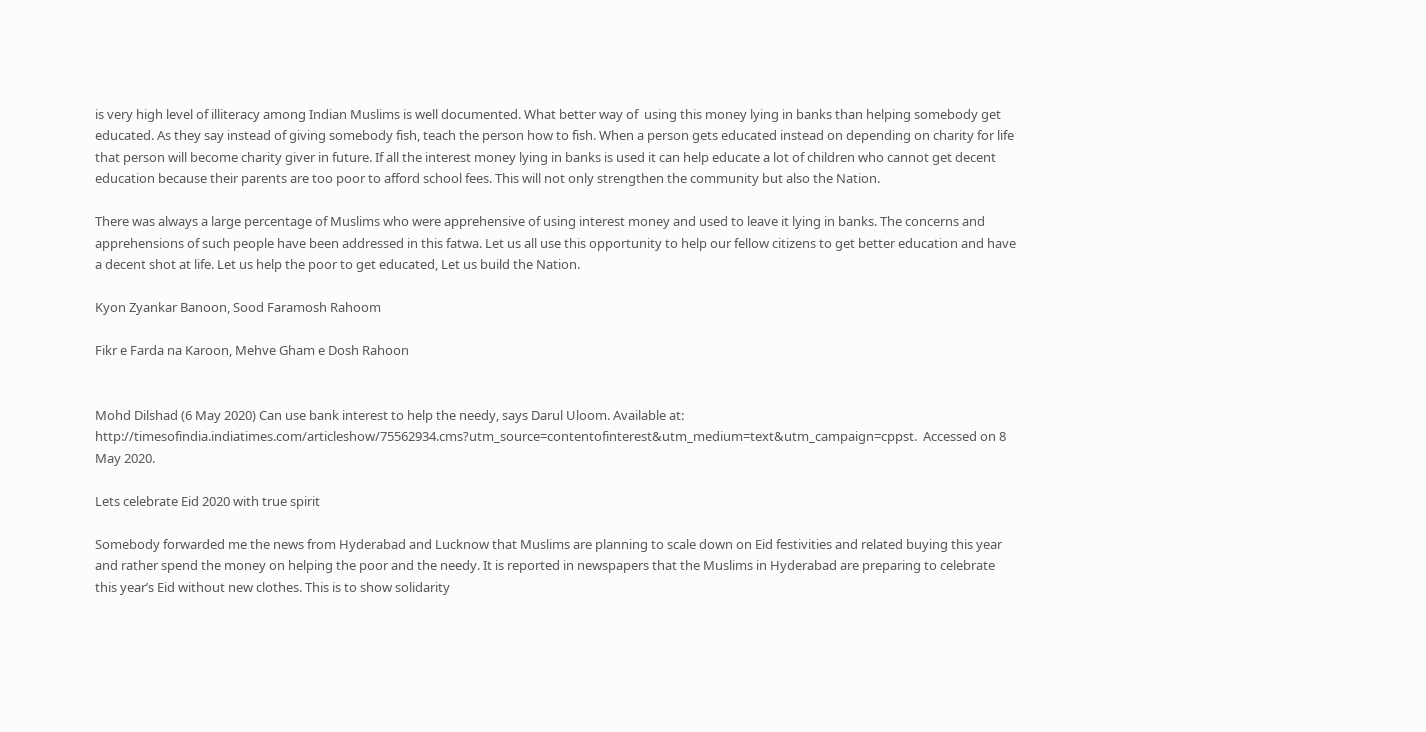is very high level of illiteracy among Indian Muslims is well documented. What better way of  using this money lying in banks than helping somebody get educated. As they say instead of giving somebody fish, teach the person how to fish. When a person gets educated instead on depending on charity for life that person will become charity giver in future. If all the interest money lying in banks is used it can help educate a lot of children who cannot get decent education because their parents are too poor to afford school fees. This will not only strengthen the community but also the Nation.

There was always a large percentage of Muslims who were apprehensive of using interest money and used to leave it lying in banks. The concerns and apprehensions of such people have been addressed in this fatwa. Let us all use this opportunity to help our fellow citizens to get better education and have a decent shot at life. Let us help the poor to get educated, Let us build the Nation.

Kyon Zyankar Banoon, Sood Faramosh Rahoom

Fikr e Farda na Karoon, Mehve Gham e Dosh Rahoon


Mohd Dilshad (6 May 2020) Can use bank interest to help the needy, says Darul Uloom. Available at: http://timesofindia.indiatimes.com/articleshow/75562934.cms?utm_source=contentofinterest&utm_medium=text&utm_campaign=cppst.  Accessed on 8 May 2020.

Lets celebrate Eid 2020 with true spirit

Somebody forwarded me the news from Hyderabad and Lucknow that Muslims are planning to scale down on Eid festivities and related buying this year and rather spend the money on helping the poor and the needy. It is reported in newspapers that the Muslims in Hyderabad are preparing to celebrate this year’s Eid without new clothes. This is to show solidarity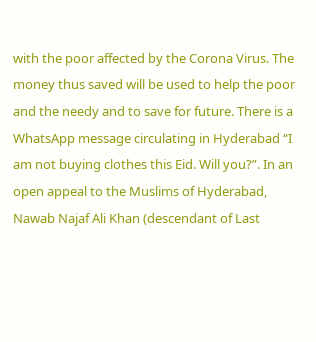with the poor affected by the Corona Virus. The money thus saved will be used to help the poor and the needy and to save for future. There is a WhatsApp message circulating in Hyderabad “I am not buying clothes this Eid. Will you?”. In an open appeal to the Muslims of Hyderabad, Nawab Najaf Ali Khan (descendant of Last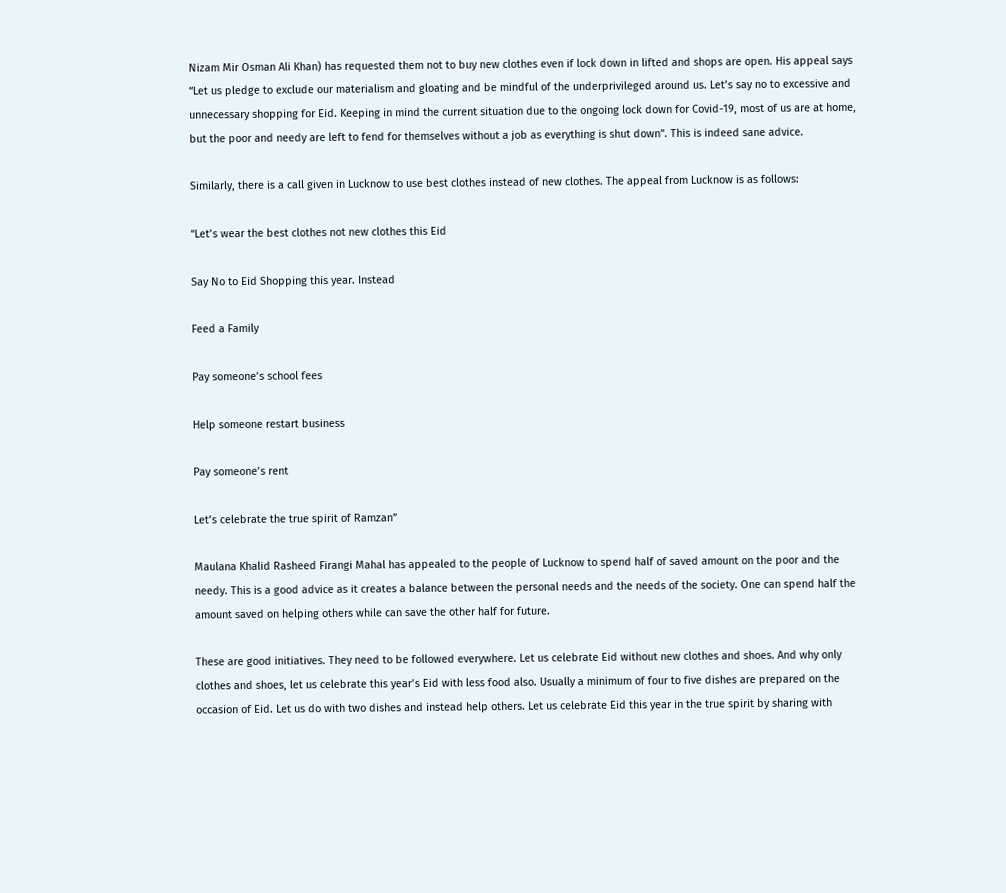Nizam Mir Osman Ali Khan) has requested them not to buy new clothes even if lock down in lifted and shops are open. His appeal says “Let us pledge to exclude our materialism and gloating and be mindful of the underprivileged around us. Let’s say no to excessive and unnecessary shopping for Eid. Keeping in mind the current situation due to the ongoing lock down for Covid-19, most of us are at home, but the poor and needy are left to fend for themselves without a job as everything is shut down”. This is indeed sane advice.

Similarly, there is a call given in Lucknow to use best clothes instead of new clothes. The appeal from Lucknow is as follows:

“Let’s wear the best clothes not new clothes this Eid

Say No to Eid Shopping this year. Instead

Feed a Family

Pay someone’s school fees

Help someone restart business

Pay someone’s rent

Let’s celebrate the true spirit of Ramzan”

Maulana Khalid Rasheed Firangi Mahal has appealed to the people of Lucknow to spend half of saved amount on the poor and the needy. This is a good advice as it creates a balance between the personal needs and the needs of the society. One can spend half the amount saved on helping others while can save the other half for future.

These are good initiatives. They need to be followed everywhere. Let us celebrate Eid without new clothes and shoes. And why only clothes and shoes, let us celebrate this year’s Eid with less food also. Usually a minimum of four to five dishes are prepared on the occasion of Eid. Let us do with two dishes and instead help others. Let us celebrate Eid this year in the true spirit by sharing with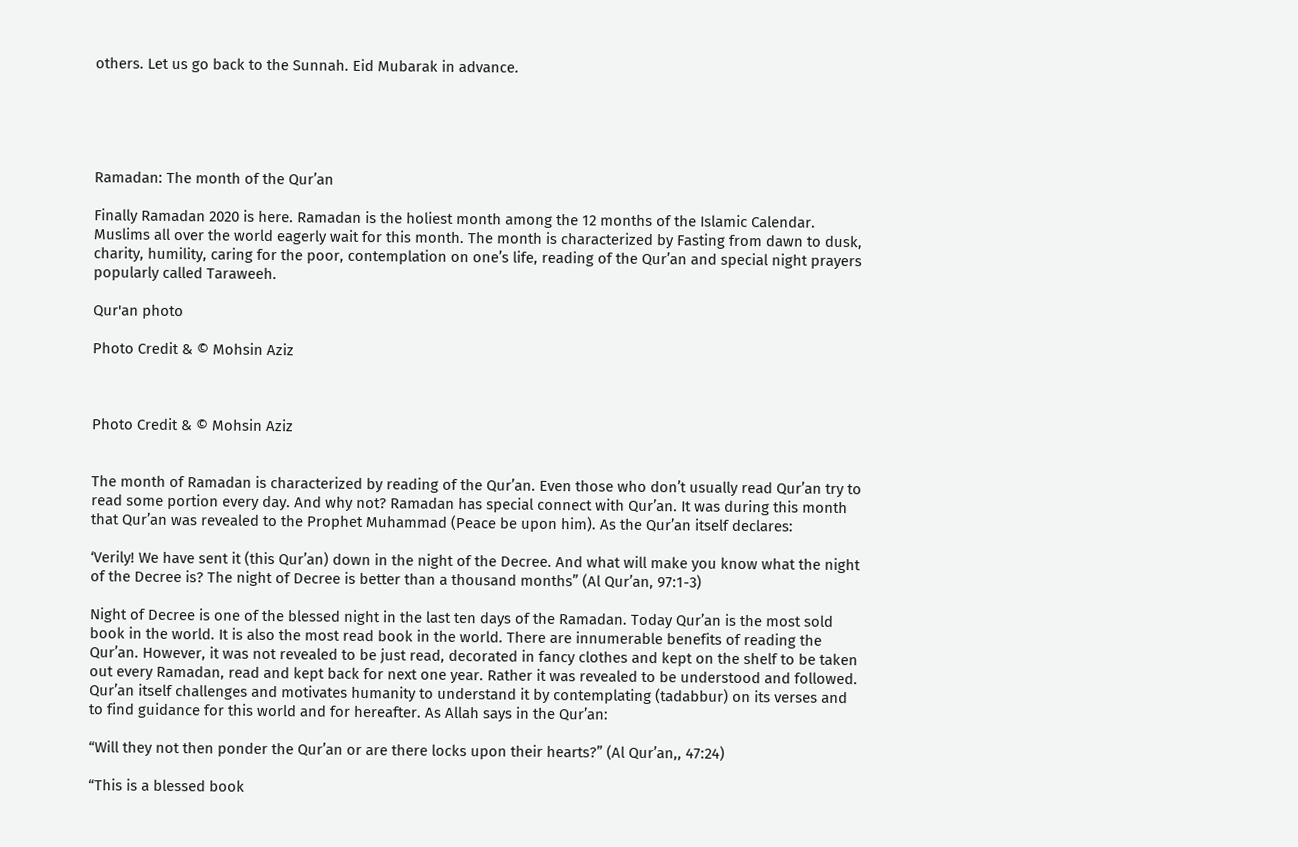others. Let us go back to the Sunnah. Eid Mubarak in advance.





Ramadan: The month of the Qur’an

Finally Ramadan 2020 is here. Ramadan is the holiest month among the 12 months of the Islamic Calendar. Muslims all over the world eagerly wait for this month. The month is characterized by Fasting from dawn to dusk, charity, humility, caring for the poor, contemplation on one’s life, reading of the Qur’an and special night prayers popularly called Taraweeh.

Qur'an photo

Photo Credit & © Mohsin Aziz



Photo Credit & © Mohsin Aziz


The month of Ramadan is characterized by reading of the Qur’an. Even those who don’t usually read Qur’an try to read some portion every day. And why not? Ramadan has special connect with Qur’an. It was during this month that Qur’an was revealed to the Prophet Muhammad (Peace be upon him). As the Qur’an itself declares:

‘Verily! We have sent it (this Qur’an) down in the night of the Decree. And what will make you know what the night of the Decree is? The night of Decree is better than a thousand months” (Al Qur’an, 97:1-3)

Night of Decree is one of the blessed night in the last ten days of the Ramadan. Today Qur’an is the most sold book in the world. It is also the most read book in the world. There are innumerable benefits of reading the Qur’an. However, it was not revealed to be just read, decorated in fancy clothes and kept on the shelf to be taken out every Ramadan, read and kept back for next one year. Rather it was revealed to be understood and followed. Qur’an itself challenges and motivates humanity to understand it by contemplating (tadabbur) on its verses and to find guidance for this world and for hereafter. As Allah says in the Qur’an:

“Will they not then ponder the Qur’an or are there locks upon their hearts?” (Al Qur’an,, 47:24)

“This is a blessed book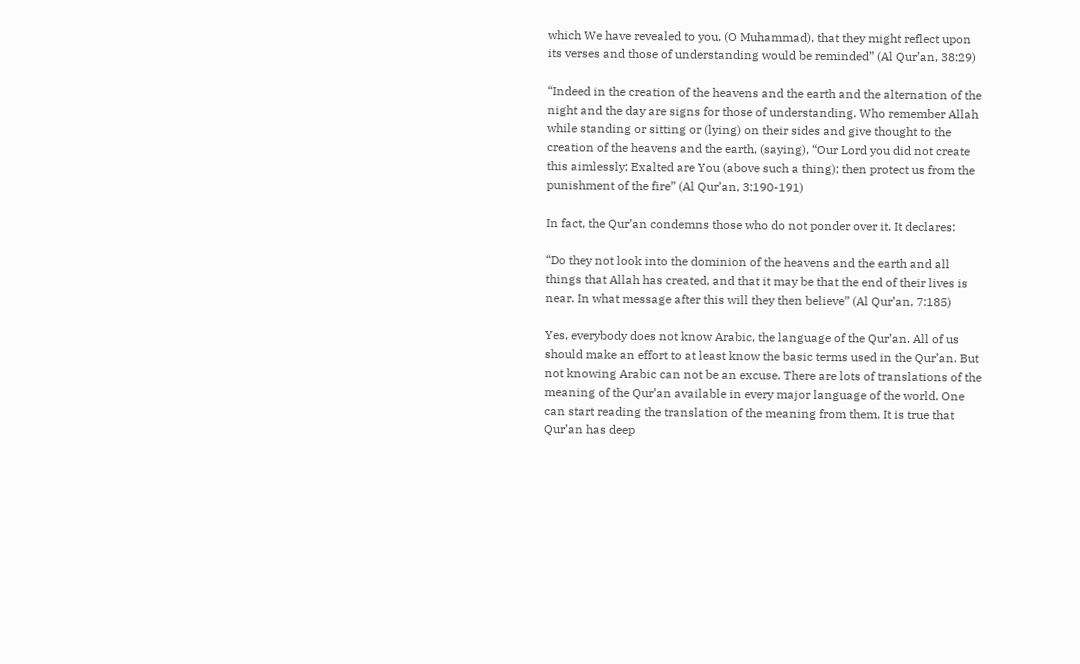which We have revealed to you, (O Muhammad), that they might reflect upon its verses and those of understanding would be reminded” (Al Qur’an, 38:29)

“Indeed in the creation of the heavens and the earth and the alternation of the night and the day are signs for those of understanding. Who remember Allah while standing or sitting or (lying) on their sides and give thought to the creation of the heavens and the earth, (saying), “Our Lord you did not create this aimlessly; Exalted are You (above such a thing); then protect us from the punishment of the fire” (Al Qur’an, 3:190-191)

In fact, the Qur’an condemns those who do not ponder over it. It declares:

“Do they not look into the dominion of the heavens and the earth and all things that Allah has created, and that it may be that the end of their lives is near. In what message after this will they then believe” (Al Qur’an, 7:185)

Yes, everybody does not know Arabic, the language of the Qur’an. All of us should make an effort to at least know the basic terms used in the Qur’an. But not knowing Arabic can not be an excuse. There are lots of translations of the meaning of the Qur’an available in every major language of the world. One can start reading the translation of the meaning from them. It is true that Qur’an has deep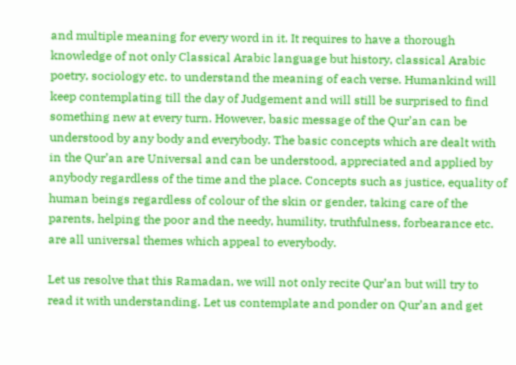and multiple meaning for every word in it. It requires to have a thorough knowledge of not only Classical Arabic language but history, classical Arabic poetry, sociology etc. to understand the meaning of each verse. Humankind will keep contemplating till the day of Judgement and will still be surprised to find something new at every turn. However, basic message of the Qur’an can be understood by any body and everybody. The basic concepts which are dealt with in the Qur’an are Universal and can be understood, appreciated and applied by anybody regardless of the time and the place. Concepts such as justice, equality of human beings regardless of colour of the skin or gender, taking care of the parents, helping the poor and the needy, humility, truthfulness, forbearance etc. are all universal themes which appeal to everybody.

Let us resolve that this Ramadan, we will not only recite Qur’an but will try to read it with understanding. Let us contemplate and ponder on Qur’an and get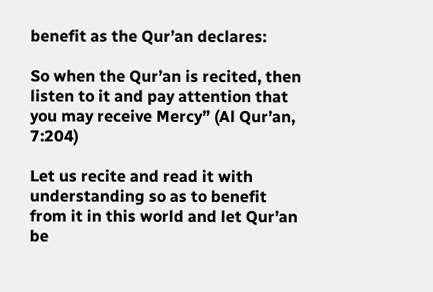benefit as the Qur’an declares:

So when the Qur’an is recited, then listen to it and pay attention that you may receive Mercy” (Al Qur’an, 7:204)

Let us recite and read it with understanding so as to benefit from it in this world and let Qur’an be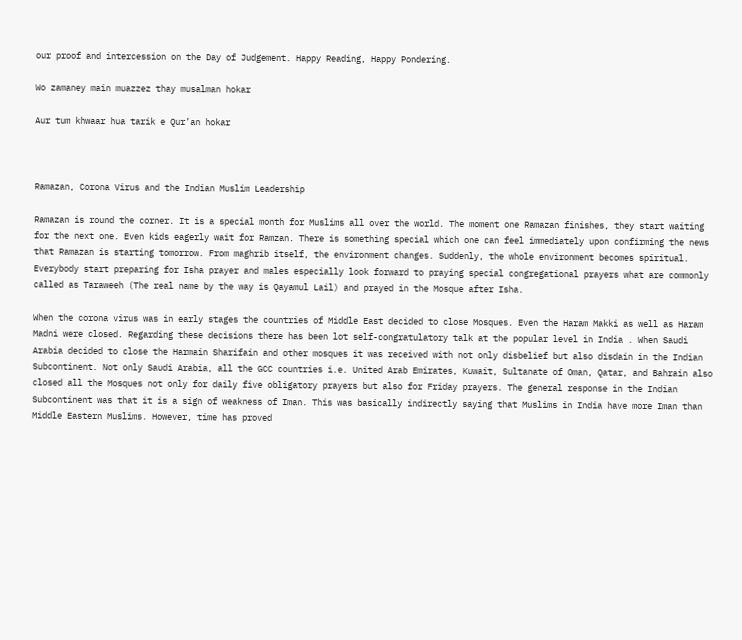our proof and intercession on the Day of Judgement. Happy Reading, Happy Pondering.

Wo zamaney main muazzez thay musalman hokar

Aur tum khwaar hua tarik e Qur’an hokar



Ramazan, Corona Virus and the Indian Muslim Leadership

Ramazan is round the corner. It is a special month for Muslims all over the world. The moment one Ramazan finishes, they start waiting for the next one. Even kids eagerly wait for Ramzan. There is something special which one can feel immediately upon confirming the news that Ramazan is starting tomorrow. From maghrib itself, the environment changes. Suddenly, the whole environment becomes spiritual. Everybody start preparing for Isha prayer and males especially look forward to praying special congregational prayers what are commonly called as Taraweeh (The real name by the way is Qayamul Lail) and prayed in the Mosque after Isha.

When the corona virus was in early stages the countries of Middle East decided to close Mosques. Even the Haram Makki as well as Haram Madni were closed. Regarding these decisions there has been lot self-congratulatory talk at the popular level in India . When Saudi Arabia decided to close the Harmain Sharifain and other mosques it was received with not only disbelief but also disdain in the Indian Subcontinent. Not only Saudi Arabia, all the GCC countries i.e. United Arab Emirates, Kuwait, Sultanate of Oman, Qatar, and Bahrain also closed all the Mosques not only for daily five obligatory prayers but also for Friday prayers. The general response in the Indian Subcontinent was that it is a sign of weakness of Iman. This was basically indirectly saying that Muslims in India have more Iman than Middle Eastern Muslims. However, time has proved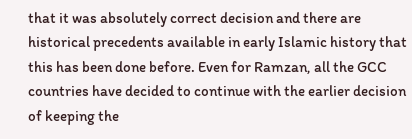that it was absolutely correct decision and there are historical precedents available in early Islamic history that this has been done before. Even for Ramzan, all the GCC countries have decided to continue with the earlier decision of keeping the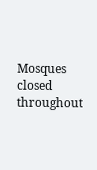Mosques closed throughout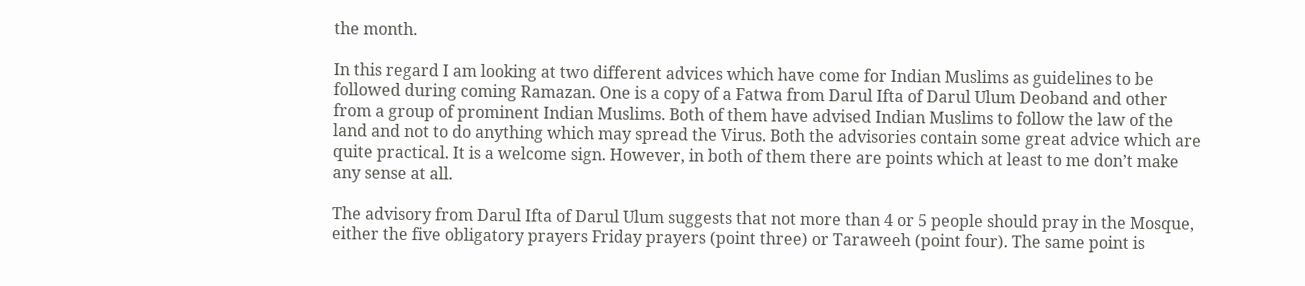the month.

In this regard I am looking at two different advices which have come for Indian Muslims as guidelines to be followed during coming Ramazan. One is a copy of a Fatwa from Darul Ifta of Darul Ulum Deoband and other from a group of prominent Indian Muslims. Both of them have advised Indian Muslims to follow the law of the land and not to do anything which may spread the Virus. Both the advisories contain some great advice which are quite practical. It is a welcome sign. However, in both of them there are points which at least to me don’t make any sense at all.

The advisory from Darul Ifta of Darul Ulum suggests that not more than 4 or 5 people should pray in the Mosque, either the five obligatory prayers Friday prayers (point three) or Taraweeh (point four). The same point is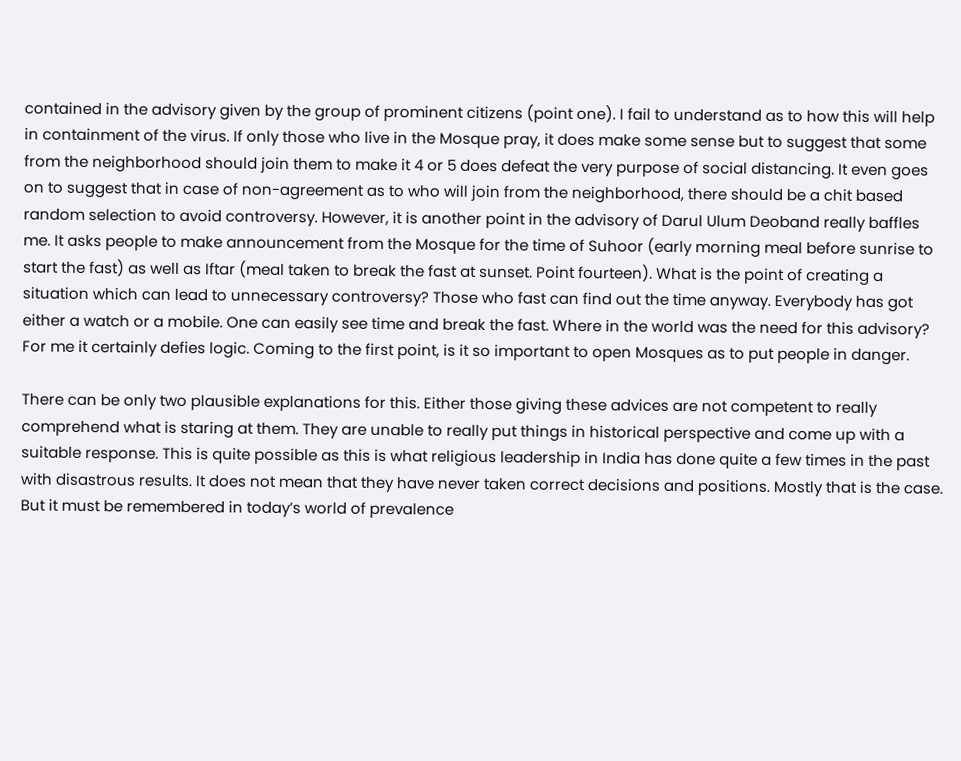contained in the advisory given by the group of prominent citizens (point one). I fail to understand as to how this will help in containment of the virus. If only those who live in the Mosque pray, it does make some sense but to suggest that some from the neighborhood should join them to make it 4 or 5 does defeat the very purpose of social distancing. It even goes on to suggest that in case of non-agreement as to who will join from the neighborhood, there should be a chit based random selection to avoid controversy. However, it is another point in the advisory of Darul Ulum Deoband really baffles me. It asks people to make announcement from the Mosque for the time of Suhoor (early morning meal before sunrise to start the fast) as well as Iftar (meal taken to break the fast at sunset. Point fourteen). What is the point of creating a situation which can lead to unnecessary controversy? Those who fast can find out the time anyway. Everybody has got either a watch or a mobile. One can easily see time and break the fast. Where in the world was the need for this advisory? For me it certainly defies logic. Coming to the first point, is it so important to open Mosques as to put people in danger.

There can be only two plausible explanations for this. Either those giving these advices are not competent to really comprehend what is staring at them. They are unable to really put things in historical perspective and come up with a suitable response. This is quite possible as this is what religious leadership in India has done quite a few times in the past with disastrous results. It does not mean that they have never taken correct decisions and positions. Mostly that is the case. But it must be remembered in today’s world of prevalence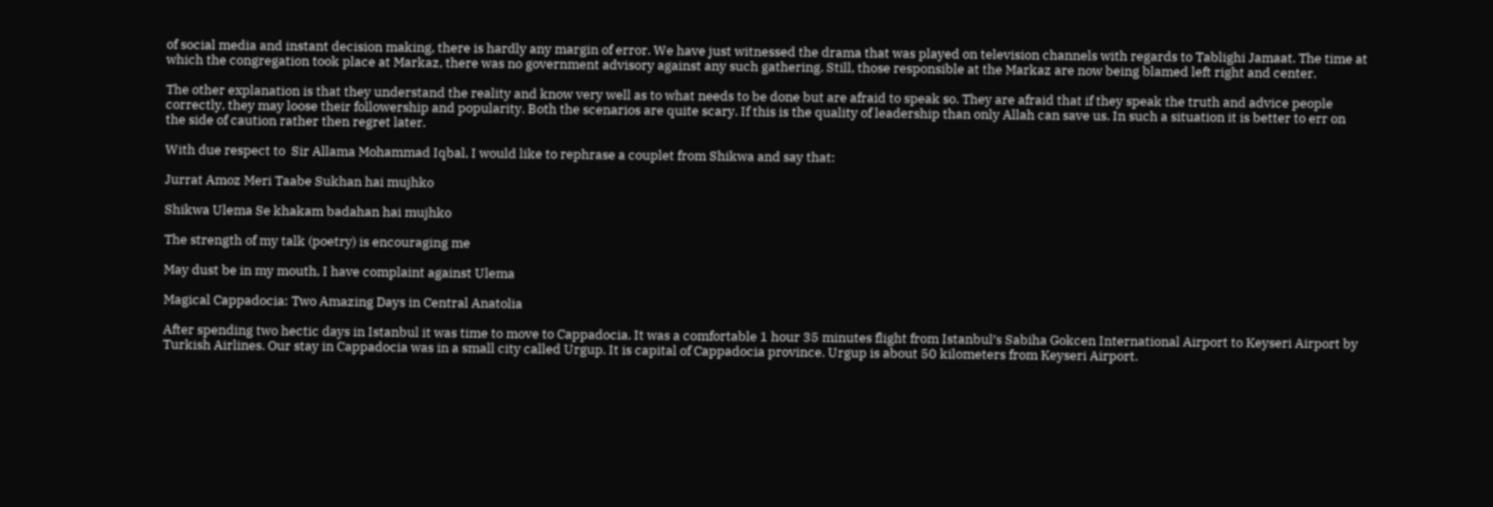of social media and instant decision making, there is hardly any margin of error. We have just witnessed the drama that was played on television channels with regards to Tablighi Jamaat. The time at which the congregation took place at Markaz, there was no government advisory against any such gathering. Still, those responsible at the Markaz are now being blamed left right and center.

The other explanation is that they understand the reality and know very well as to what needs to be done but are afraid to speak so. They are afraid that if they speak the truth and advice people correctly, they may loose their followership and popularity. Both the scenarios are quite scary. If this is the quality of leadership than only Allah can save us. In such a situation it is better to err on the side of caution rather then regret later.

With due respect to  Sir Allama Mohammad Iqbal, I would like to rephrase a couplet from Shikwa and say that:

Jurrat Amoz Meri Taabe Sukhan hai mujhko

Shikwa Ulema Se khakam badahan hai mujhko

The strength of my talk (poetry) is encouraging me

May dust be in my mouth, I have complaint against Ulema

Magical Cappadocia: Two Amazing Days in Central Anatolia

After spending two hectic days in Istanbul it was time to move to Cappadocia. It was a comfortable 1 hour 35 minutes flight from Istanbul’s Sabiha Gokcen International Airport to Keyseri Airport by Turkish Airlines. Our stay in Cappadocia was in a small city called Urgup. It is capital of Cappadocia province. Urgup is about 50 kilometers from Keyseri Airport.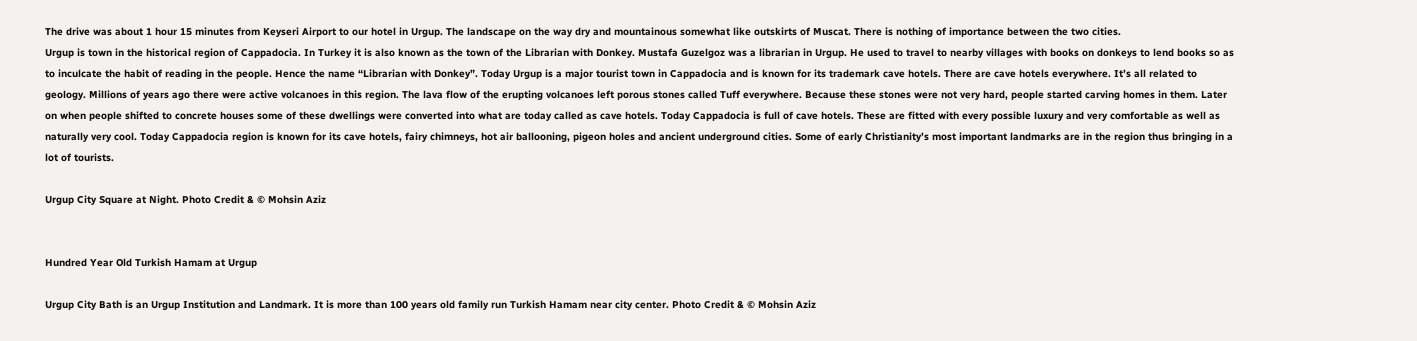The drive was about 1 hour 15 minutes from Keyseri Airport to our hotel in Urgup. The landscape on the way dry and mountainous somewhat like outskirts of Muscat. There is nothing of importance between the two cities.
Urgup is town in the historical region of Cappadocia. In Turkey it is also known as the town of the Librarian with Donkey. Mustafa Guzelgoz was a librarian in Urgup. He used to travel to nearby villages with books on donkeys to lend books so as to inculcate the habit of reading in the people. Hence the name “Librarian with Donkey”. Today Urgup is a major tourist town in Cappadocia and is known for its trademark cave hotels. There are cave hotels everywhere. It’s all related to geology. Millions of years ago there were active volcanoes in this region. The lava flow of the erupting volcanoes left porous stones called Tuff everywhere. Because these stones were not very hard, people started carving homes in them. Later on when people shifted to concrete houses some of these dwellings were converted into what are today called as cave hotels. Today Cappadocia is full of cave hotels. These are fitted with every possible luxury and very comfortable as well as naturally very cool. Today Cappadocia region is known for its cave hotels, fairy chimneys, hot air ballooning, pigeon holes and ancient underground cities. Some of early Christianity’s most important landmarks are in the region thus bringing in a lot of tourists.

Urgup City Square at Night. Photo Credit & © Mohsin Aziz


Hundred Year Old Turkish Hamam at Urgup

Urgup City Bath is an Urgup Institution and Landmark. It is more than 100 years old family run Turkish Hamam near city center. Photo Credit & © Mohsin Aziz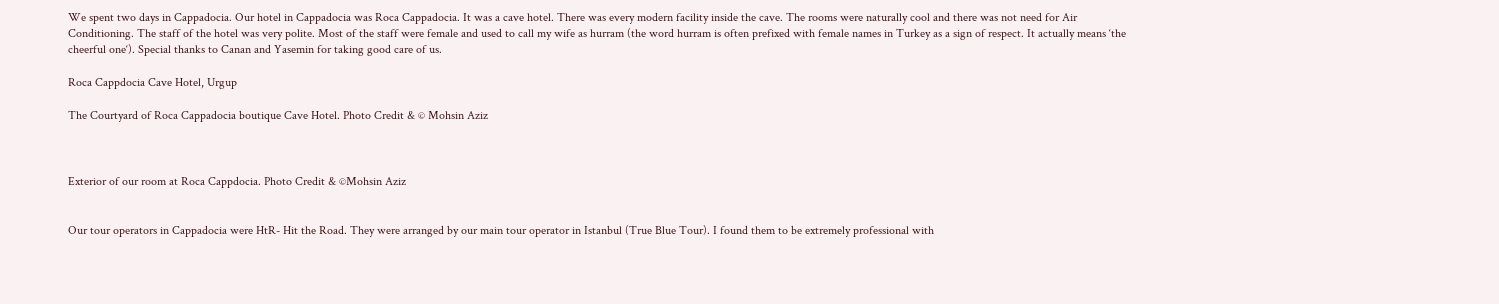We spent two days in Cappadocia. Our hotel in Cappadocia was Roca Cappadocia. It was a cave hotel. There was every modern facility inside the cave. The rooms were naturally cool and there was not need for Air Conditioning. The staff of the hotel was very polite. Most of the staff were female and used to call my wife as hurram (the word hurram is often prefixed with female names in Turkey as a sign of respect. It actually means ‘the cheerful one‘). Special thanks to Canan and Yasemin for taking good care of us.

Roca Cappdocia Cave Hotel, Urgup

The Courtyard of Roca Cappadocia boutique Cave Hotel. Photo Credit & © Mohsin Aziz



Exterior of our room at Roca Cappdocia. Photo Credit & ©Mohsin Aziz


Our tour operators in Cappadocia were HtR- Hit the Road. They were arranged by our main tour operator in Istanbul (True Blue Tour). I found them to be extremely professional with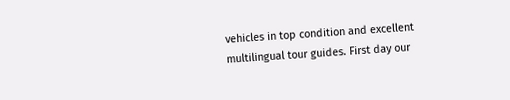vehicles in top condition and excellent multilingual tour guides. First day our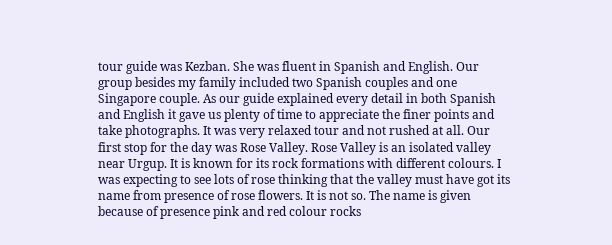tour guide was Kezban. She was fluent in Spanish and English. Our group besides my family included two Spanish couples and one Singapore couple. As our guide explained every detail in both Spanish and English it gave us plenty of time to appreciate the finer points and take photographs. It was very relaxed tour and not rushed at all. Our first stop for the day was Rose Valley. Rose Valley is an isolated valley near Urgup. It is known for its rock formations with different colours. I was expecting to see lots of rose thinking that the valley must have got its name from presence of rose flowers. It is not so. The name is given because of presence pink and red colour rocks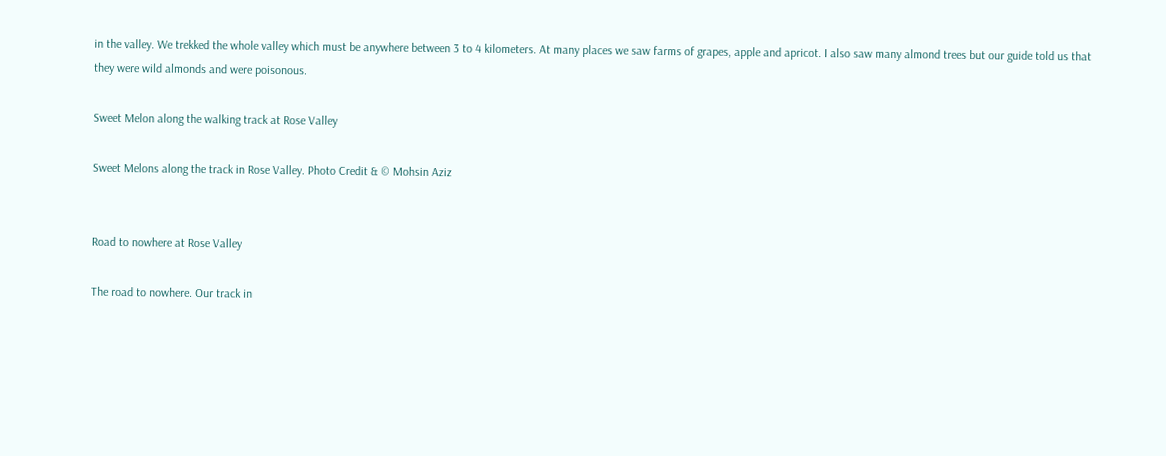in the valley. We trekked the whole valley which must be anywhere between 3 to 4 kilometers. At many places we saw farms of grapes, apple and apricot. I also saw many almond trees but our guide told us that they were wild almonds and were poisonous.

Sweet Melon along the walking track at Rose Valley

Sweet Melons along the track in Rose Valley. Photo Credit & © Mohsin Aziz


Road to nowhere at Rose Valley

The road to nowhere. Our track in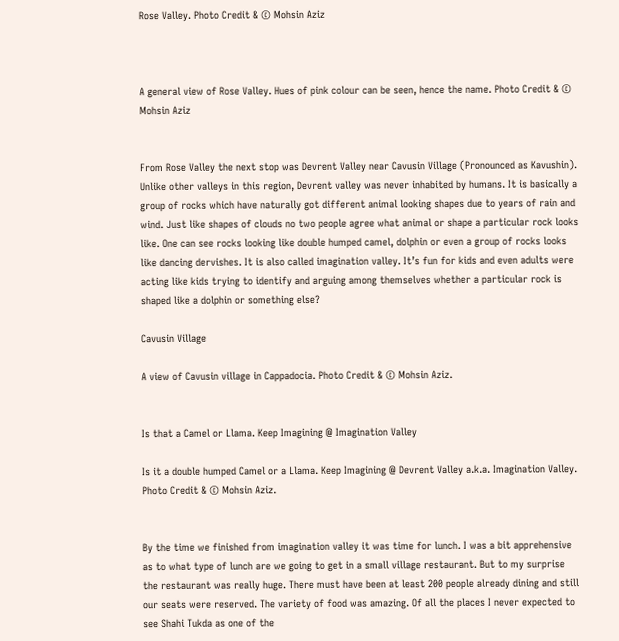Rose Valley. Photo Credit & © Mohsin Aziz



A general view of Rose Valley. Hues of pink colour can be seen, hence the name. Photo Credit & © Mohsin Aziz


From Rose Valley the next stop was Devrent Valley near Cavusin Village (Pronounced as Kavushin). Unlike other valleys in this region, Devrent valley was never inhabited by humans. It is basically a group of rocks which have naturally got different animal looking shapes due to years of rain and wind. Just like shapes of clouds no two people agree what animal or shape a particular rock looks like. One can see rocks looking like double humped camel, dolphin or even a group of rocks looks like dancing dervishes. It is also called imagination valley. It’s fun for kids and even adults were acting like kids trying to identify and arguing among themselves whether a particular rock is shaped like a dolphin or something else?

Cavusin Village

A view of Cavusin village in Cappadocia. Photo Credit & © Mohsin Aziz.


Is that a Camel or Llama. Keep Imagining @ Imagination Valley

Is it a double humped Camel or a Llama. Keep Imagining @ Devrent Valley a.k.a. Imagination Valley. Photo Credit & © Mohsin Aziz.


By the time we finished from imagination valley it was time for lunch. I was a bit apprehensive as to what type of lunch are we going to get in a small village restaurant. But to my surprise the restaurant was really huge. There must have been at least 200 people already dining and still our seats were reserved. The variety of food was amazing. Of all the places I never expected to see Shahi Tukda as one of the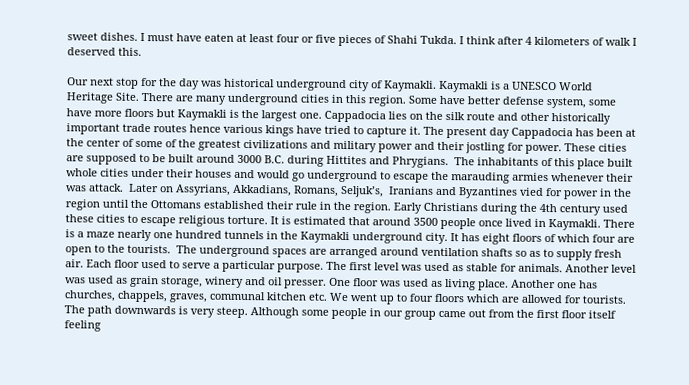sweet dishes. I must have eaten at least four or five pieces of Shahi Tukda. I think after 4 kilometers of walk I deserved this.

Our next stop for the day was historical underground city of Kaymakli. Kaymakli is a UNESCO World Heritage Site. There are many underground cities in this region. Some have better defense system, some have more floors but Kaymakli is the largest one. Cappadocia lies on the silk route and other historically important trade routes hence various kings have tried to capture it. The present day Cappadocia has been at the center of some of the greatest civilizations and military power and their jostling for power. These cities are supposed to be built around 3000 B.C. during Hittites and Phrygians.  The inhabitants of this place built whole cities under their houses and would go underground to escape the marauding armies whenever their was attack.  Later on Assyrians, Akkadians, Romans, Seljuk’s,  Iranians and Byzantines vied for power in the region until the Ottomans established their rule in the region. Early Christians during the 4th century used these cities to escape religious torture. It is estimated that around 3500 people once lived in Kaymakli. There is a maze nearly one hundred tunnels in the Kaymakli underground city. It has eight floors of which four are open to the tourists.  The underground spaces are arranged around ventilation shafts so as to supply fresh air. Each floor used to serve a particular purpose. The first level was used as stable for animals. Another level was used as grain storage, winery and oil presser. One floor was used as living place. Another one has churches, chappels, graves, communal kitchen etc. We went up to four floors which are allowed for tourists. The path downwards is very steep. Although some people in our group came out from the first floor itself feeling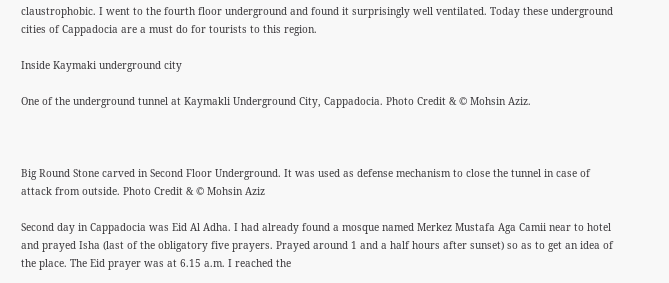claustrophobic. I went to the fourth floor underground and found it surprisingly well ventilated. Today these underground cities of Cappadocia are a must do for tourists to this region.

Inside Kaymaki underground city

One of the underground tunnel at Kaymakli Underground City, Cappadocia. Photo Credit & © Mohsin Aziz.



Big Round Stone carved in Second Floor Underground. It was used as defense mechanism to close the tunnel in case of attack from outside. Photo Credit & © Mohsin Aziz

Second day in Cappadocia was Eid Al Adha. I had already found a mosque named Merkez Mustafa Aga Camii near to hotel and prayed Isha (last of the obligatory five prayers. Prayed around 1 and a half hours after sunset) so as to get an idea of the place. The Eid prayer was at 6.15 a.m. I reached the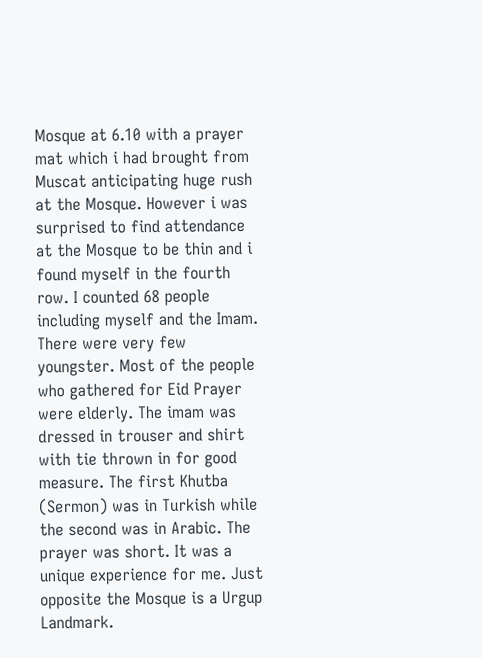Mosque at 6.10 with a prayer mat which i had brought from Muscat anticipating huge rush at the Mosque. However i was surprised to find attendance at the Mosque to be thin and i found myself in the fourth row. I counted 68 people including myself and the Imam. There were very few youngster. Most of the people who gathered for Eid Prayer were elderly. The imam was dressed in trouser and shirt with tie thrown in for good measure. The first Khutba (Sermon) was in Turkish while the second was in Arabic. The prayer was short. It was a unique experience for me. Just opposite the Mosque is a Urgup Landmark.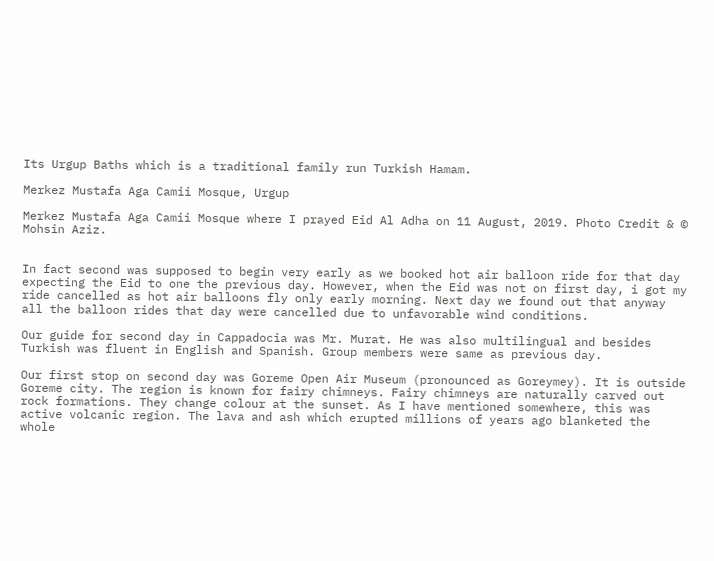Its Urgup Baths which is a traditional family run Turkish Hamam.

Merkez Mustafa Aga Camii Mosque, Urgup

Merkez Mustafa Aga Camii Mosque where I prayed Eid Al Adha on 11 August, 2019. Photo Credit & © Mohsin Aziz.


In fact second was supposed to begin very early as we booked hot air balloon ride for that day expecting the Eid to one the previous day. However, when the Eid was not on first day, i got my ride cancelled as hot air balloons fly only early morning. Next day we found out that anyway all the balloon rides that day were cancelled due to unfavorable wind conditions.

Our guide for second day in Cappadocia was Mr. Murat. He was also multilingual and besides Turkish was fluent in English and Spanish. Group members were same as previous day.

Our first stop on second day was Goreme Open Air Museum (pronounced as Goreymey). It is outside Goreme city. The region is known for fairy chimneys. Fairy chimneys are naturally carved out rock formations. They change colour at the sunset. As I have mentioned somewhere, this was active volcanic region. The lava and ash which erupted millions of years ago blanketed the whole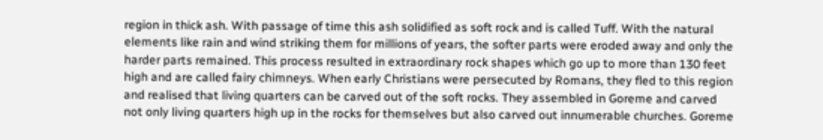region in thick ash. With passage of time this ash solidified as soft rock and is called Tuff. With the natural elements like rain and wind striking them for millions of years, the softer parts were eroded away and only the harder parts remained. This process resulted in extraordinary rock shapes which go up to more than 130 feet high and are called fairy chimneys. When early Christians were persecuted by Romans, they fled to this region and realised that living quarters can be carved out of the soft rocks. They assembled in Goreme and carved not only living quarters high up in the rocks for themselves but also carved out innumerable churches. Goreme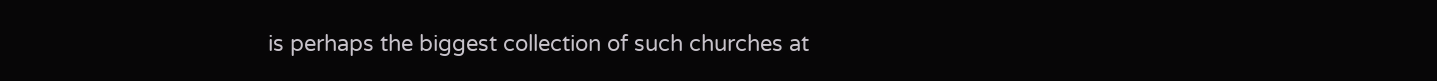is perhaps the biggest collection of such churches at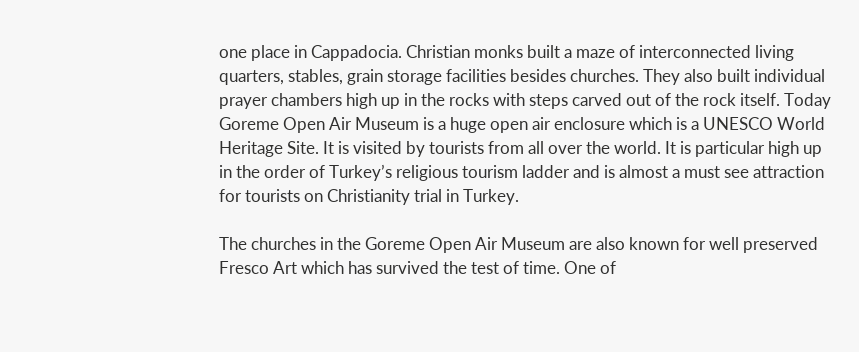one place in Cappadocia. Christian monks built a maze of interconnected living quarters, stables, grain storage facilities besides churches. They also built individual prayer chambers high up in the rocks with steps carved out of the rock itself. Today Goreme Open Air Museum is a huge open air enclosure which is a UNESCO World Heritage Site. It is visited by tourists from all over the world. It is particular high up in the order of Turkey’s religious tourism ladder and is almost a must see attraction for tourists on Christianity trial in Turkey.

The churches in the Goreme Open Air Museum are also known for well preserved Fresco Art which has survived the test of time. One of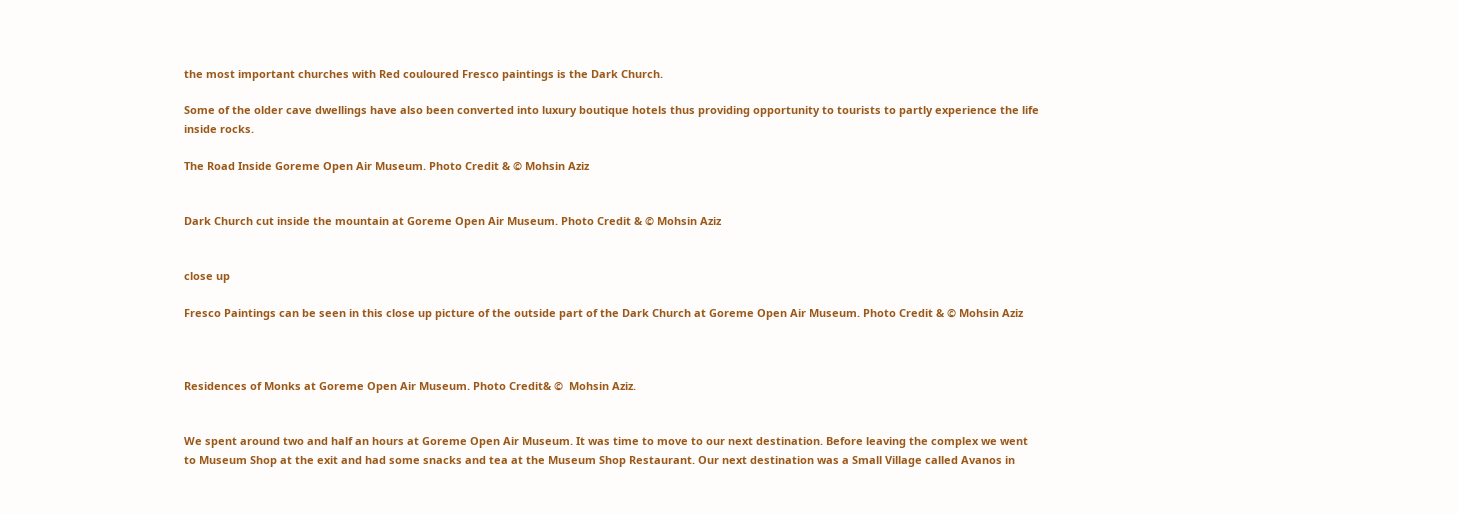the most important churches with Red couloured Fresco paintings is the Dark Church.

Some of the older cave dwellings have also been converted into luxury boutique hotels thus providing opportunity to tourists to partly experience the life inside rocks.

The Road Inside Goreme Open Air Museum. Photo Credit & © Mohsin Aziz


Dark Church cut inside the mountain at Goreme Open Air Museum. Photo Credit & © Mohsin Aziz


close up

Fresco Paintings can be seen in this close up picture of the outside part of the Dark Church at Goreme Open Air Museum. Photo Credit & © Mohsin Aziz



Residences of Monks at Goreme Open Air Museum. Photo Credit& ©  Mohsin Aziz.


We spent around two and half an hours at Goreme Open Air Museum. It was time to move to our next destination. Before leaving the complex we went to Museum Shop at the exit and had some snacks and tea at the Museum Shop Restaurant. Our next destination was a Small Village called Avanos in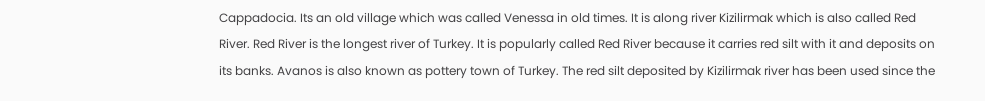Cappadocia. Its an old village which was called Venessa in old times. It is along river Kizilirmak which is also called Red River. Red River is the longest river of Turkey. It is popularly called Red River because it carries red silt with it and deposits on its banks. Avanos is also known as pottery town of Turkey. The red silt deposited by Kizilirmak river has been used since the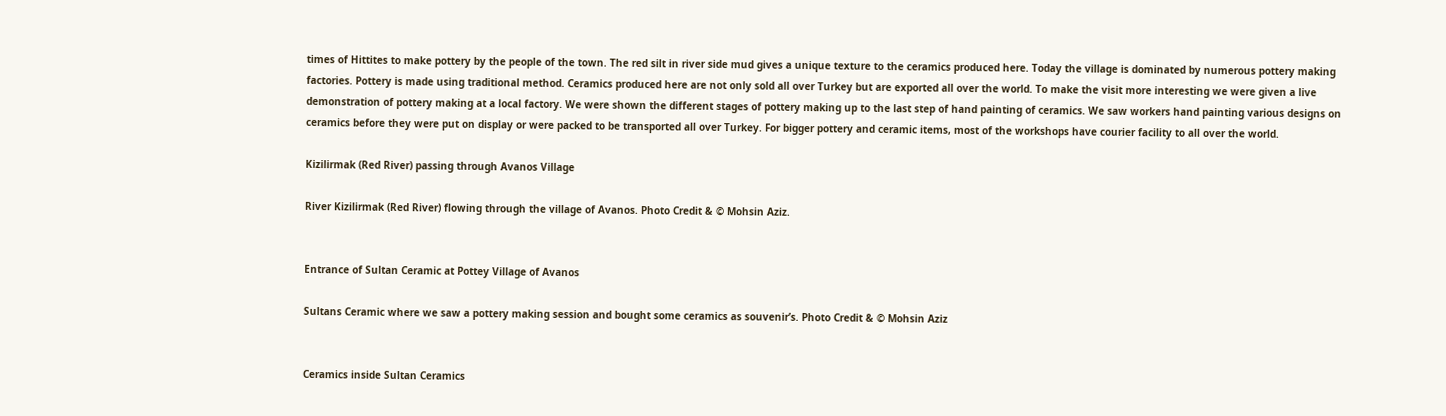times of Hittites to make pottery by the people of the town. The red silt in river side mud gives a unique texture to the ceramics produced here. Today the village is dominated by numerous pottery making factories. Pottery is made using traditional method. Ceramics produced here are not only sold all over Turkey but are exported all over the world. To make the visit more interesting we were given a live demonstration of pottery making at a local factory. We were shown the different stages of pottery making up to the last step of hand painting of ceramics. We saw workers hand painting various designs on ceramics before they were put on display or were packed to be transported all over Turkey. For bigger pottery and ceramic items, most of the workshops have courier facility to all over the world.

Kizilirmak (Red River) passing through Avanos Village

River Kizilirmak (Red River) flowing through the village of Avanos. Photo Credit & © Mohsin Aziz.


Entrance of Sultan Ceramic at Pottey Village of Avanos

Sultans Ceramic where we saw a pottery making session and bought some ceramics as souvenir’s. Photo Credit & © Mohsin Aziz


Ceramics inside Sultan Ceramics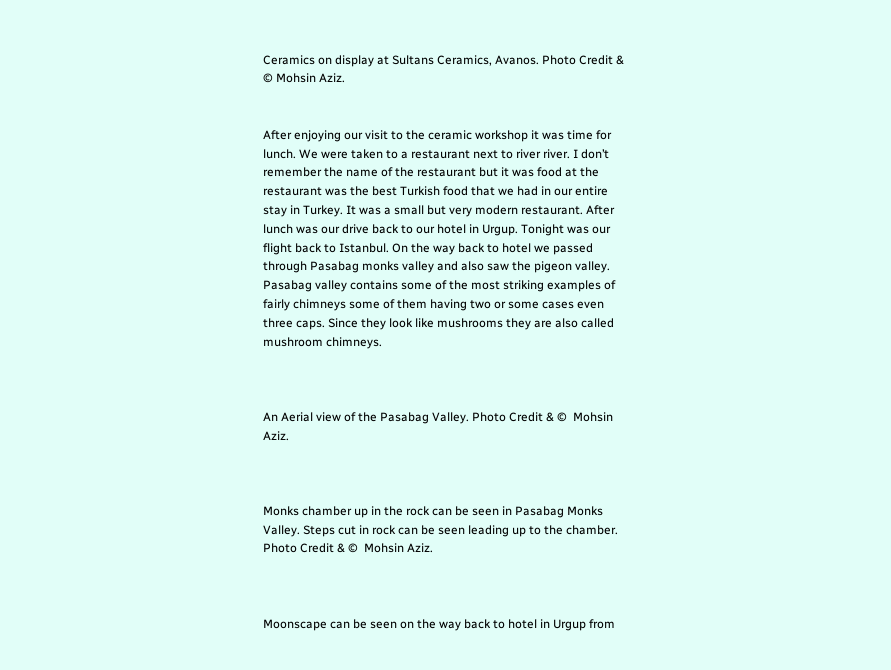Ceramics on display at Sultans Ceramics, Avanos. Photo Credit & © Mohsin Aziz.


After enjoying our visit to the ceramic workshop it was time for lunch. We were taken to a restaurant next to river river. I don’t remember the name of the restaurant but it was food at the restaurant was the best Turkish food that we had in our entire stay in Turkey. It was a small but very modern restaurant. After lunch was our drive back to our hotel in Urgup. Tonight was our flight back to Istanbul. On the way back to hotel we passed through Pasabag monks valley and also saw the pigeon valley. Pasabag valley contains some of the most striking examples of fairly chimneys some of them having two or some cases even three caps. Since they look like mushrooms they are also called mushroom chimneys.



An Aerial view of the Pasabag Valley. Photo Credit & ©  Mohsin Aziz.



Monks chamber up in the rock can be seen in Pasabag Monks Valley. Steps cut in rock can be seen leading up to the chamber. Photo Credit & ©  Mohsin Aziz.



Moonscape can be seen on the way back to hotel in Urgup from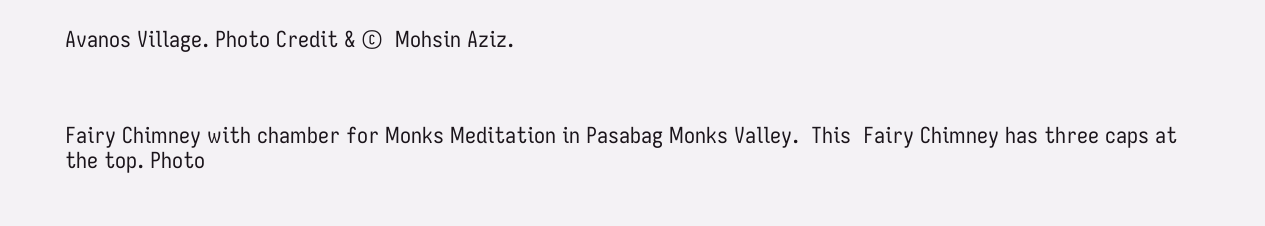Avanos Village. Photo Credit & ©  Mohsin Aziz.



Fairy Chimney with chamber for Monks Meditation in Pasabag Monks Valley.  This  Fairy Chimney has three caps at the top. Photo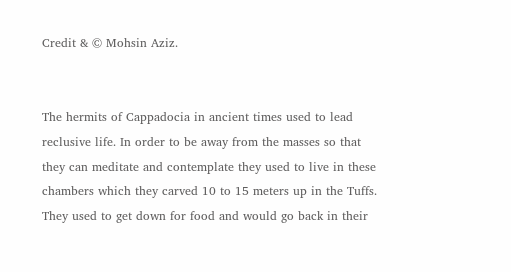Credit & © Mohsin Aziz.


The hermits of Cappadocia in ancient times used to lead reclusive life. In order to be away from the masses so that they can meditate and contemplate they used to live in these chambers which they carved 10 to 15 meters up in the Tuffs. They used to get down for food and would go back in their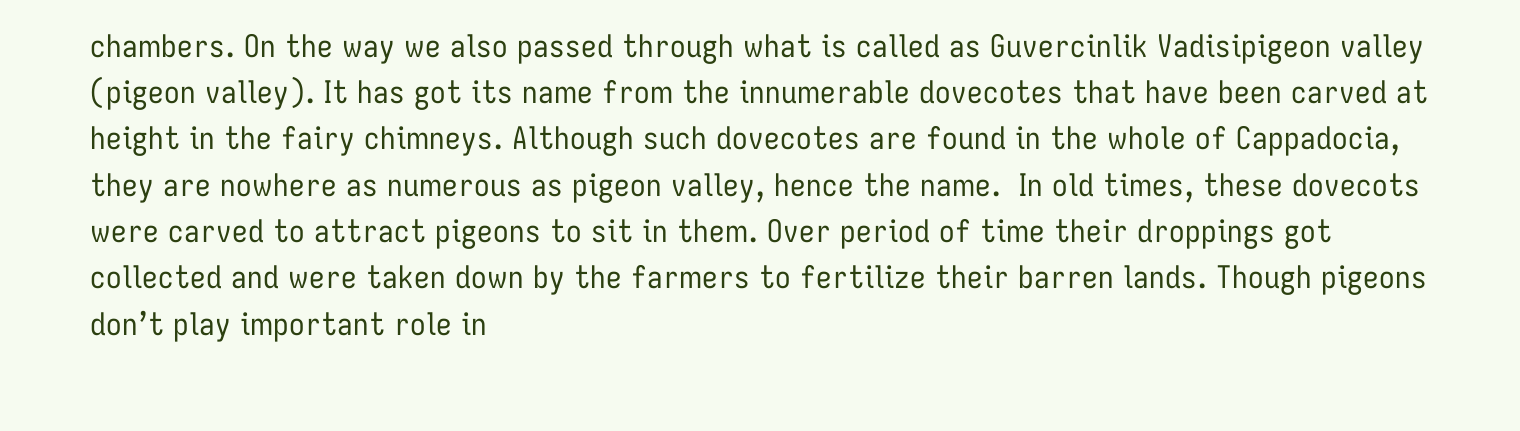chambers. On the way we also passed through what is called as Guvercinlik Vadisipigeon valley (pigeon valley). It has got its name from the innumerable dovecotes that have been carved at height in the fairy chimneys. Although such dovecotes are found in the whole of Cappadocia, they are nowhere as numerous as pigeon valley, hence the name.  In old times, these dovecots were carved to attract pigeons to sit in them. Over period of time their droppings got collected and were taken down by the farmers to fertilize their barren lands. Though pigeons don’t play important role in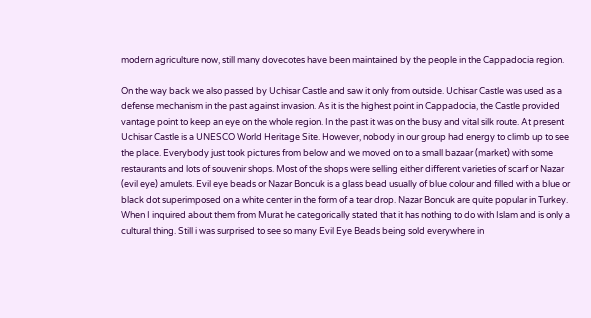modern agriculture now, still many dovecotes have been maintained by the people in the Cappadocia region.

On the way back we also passed by Uchisar Castle and saw it only from outside. Uchisar Castle was used as a defense mechanism in the past against invasion. As it is the highest point in Cappadocia, the Castle provided vantage point to keep an eye on the whole region. In the past it was on the busy and vital silk route. At present Uchisar Castle is a UNESCO World Heritage Site. However, nobody in our group had energy to climb up to see the place. Everybody just took pictures from below and we moved on to a small bazaar (market) with some restaurants and lots of souvenir shops. Most of the shops were selling either different varieties of scarf or Nazar (evil eye) amulets. Evil eye beads or Nazar Boncuk is a glass bead usually of blue colour and filled with a blue or black dot superimposed on a white center in the form of a tear drop. Nazar Boncuk are quite popular in Turkey. When I inquired about them from Murat he categorically stated that it has nothing to do with Islam and is only a cultural thing. Still i was surprised to see so many Evil Eye Beads being sold everywhere in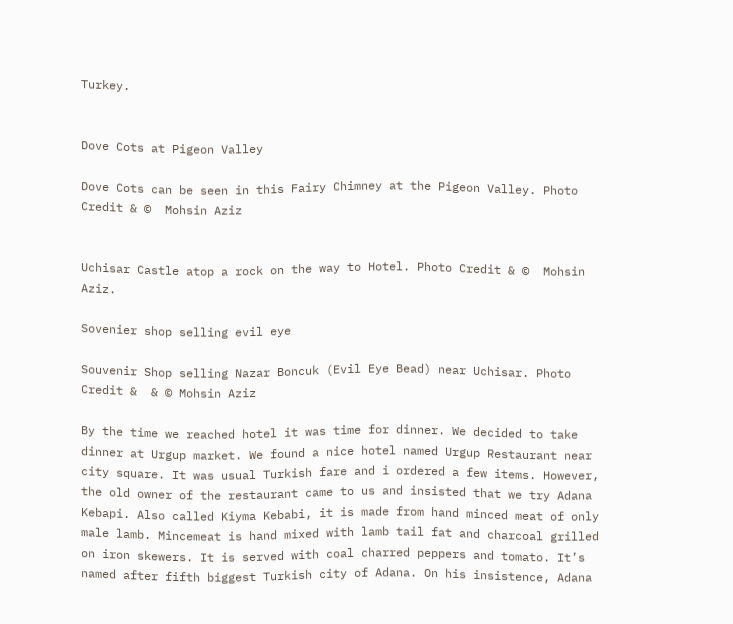Turkey.


Dove Cots at Pigeon Valley

Dove Cots can be seen in this Fairy Chimney at the Pigeon Valley. Photo Credit & ©  Mohsin Aziz


Uchisar Castle atop a rock on the way to Hotel. Photo Credit & ©  Mohsin Aziz.

Sovenier shop selling evil eye

Souvenir Shop selling Nazar Boncuk (Evil Eye Bead) near Uchisar. Photo Credit &  & © Mohsin Aziz

By the time we reached hotel it was time for dinner. We decided to take dinner at Urgup market. We found a nice hotel named Urgup Restaurant near city square. It was usual Turkish fare and i ordered a few items. However, the old owner of the restaurant came to us and insisted that we try Adana Kebapi. Also called Kiyma Kebabi, it is made from hand minced meat of only male lamb. Mincemeat is hand mixed with lamb tail fat and charcoal grilled on iron skewers. It is served with coal charred peppers and tomato. It’s named after fifth biggest Turkish city of Adana. On his insistence, Adana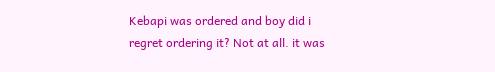Kebapi was ordered and boy did i regret ordering it? Not at all. it was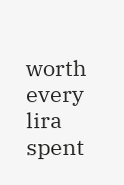worth every lira spent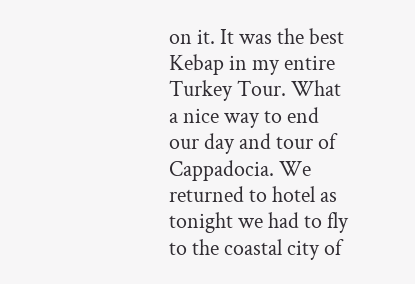on it. It was the best Kebap in my entire Turkey Tour. What a nice way to end our day and tour of Cappadocia. We returned to hotel as tonight we had to fly to the coastal city of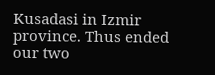Kusadasi in Izmir province. Thus ended our two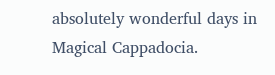absolutely wonderful days in Magical Cappadocia.